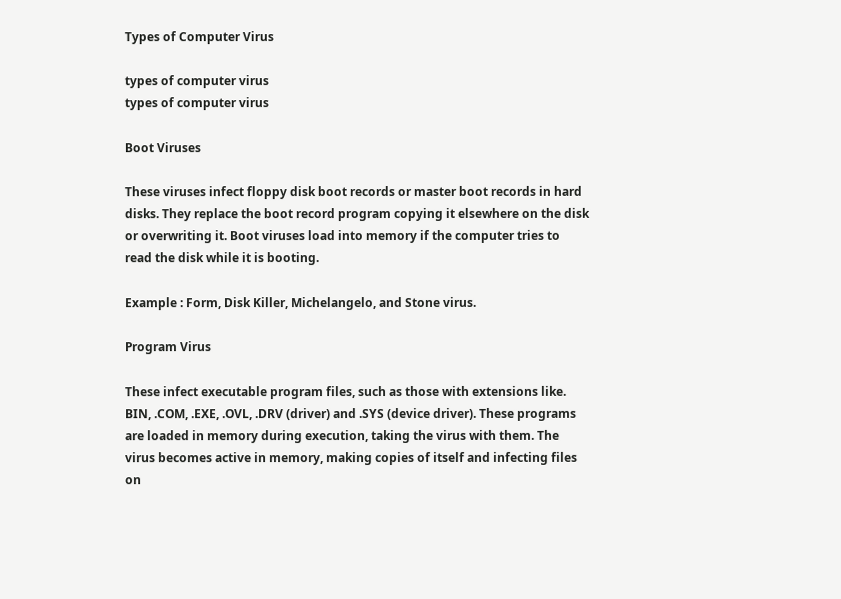Types of Computer Virus

types of computer virus
types of computer virus

Boot Viruses

These viruses infect floppy disk boot records or master boot records in hard disks. They replace the boot record program copying it elsewhere on the disk or overwriting it. Boot viruses load into memory if the computer tries to read the disk while it is booting.

Example : Form, Disk Killer, Michelangelo, and Stone virus.

Program Virus

These infect executable program files, such as those with extensions like. BIN, .COM, .EXE, .OVL, .DRV (driver) and .SYS (device driver). These programs are loaded in memory during execution, taking the virus with them. The virus becomes active in memory, making copies of itself and infecting files on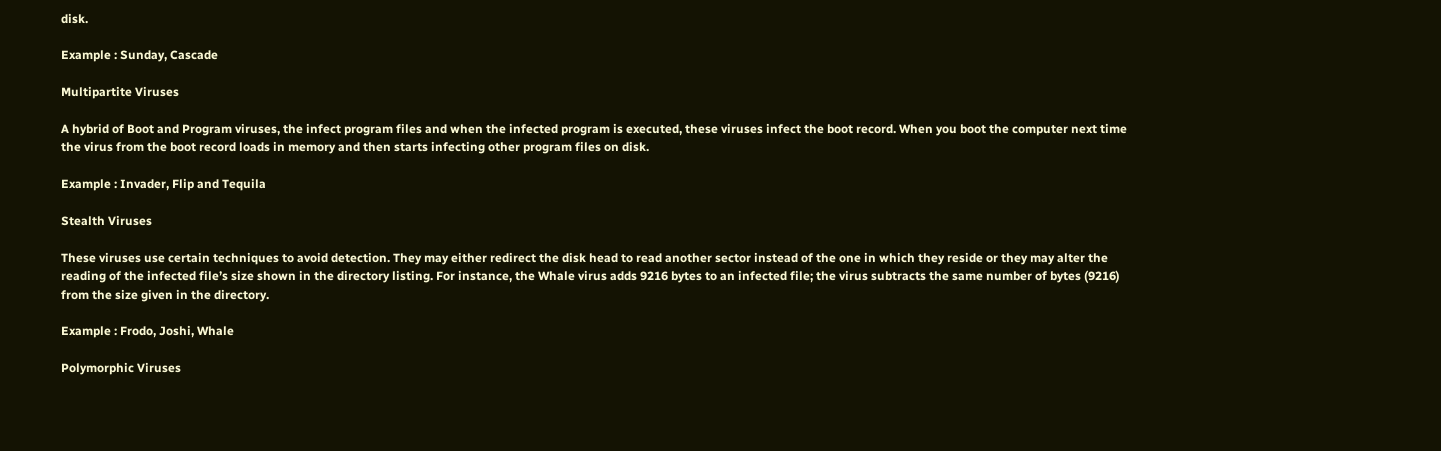disk.

Example : Sunday, Cascade

Multipartite Viruses

A hybrid of Boot and Program viruses, the infect program files and when the infected program is executed, these viruses infect the boot record. When you boot the computer next time the virus from the boot record loads in memory and then starts infecting other program files on disk.

Example : Invader, Flip and Tequila

Stealth Viruses

These viruses use certain techniques to avoid detection. They may either redirect the disk head to read another sector instead of the one in which they reside or they may alter the reading of the infected file’s size shown in the directory listing. For instance, the Whale virus adds 9216 bytes to an infected file; the virus subtracts the same number of bytes (9216) from the size given in the directory.

Example : Frodo, Joshi, Whale

Polymorphic Viruses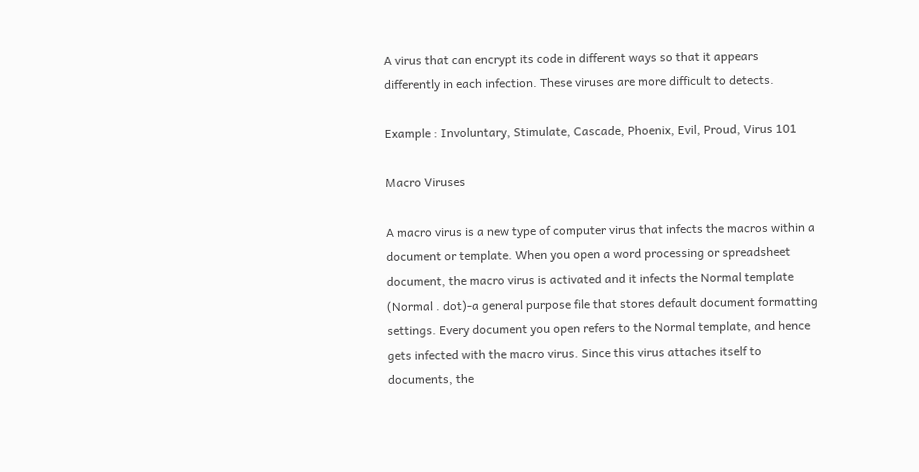A virus that can encrypt its code in different ways so that it appears differently in each infection. These viruses are more difficult to detects.

Example : Involuntary, Stimulate, Cascade, Phoenix, Evil, Proud, Virus 101

Macro Viruses

A macro virus is a new type of computer virus that infects the macros within a document or template. When you open a word processing or spreadsheet document, the macro virus is activated and it infects the Normal template (Normal . dot)-a general purpose file that stores default document formatting settings. Every document you open refers to the Normal template, and hence gets infected with the macro virus. Since this virus attaches itself to documents, the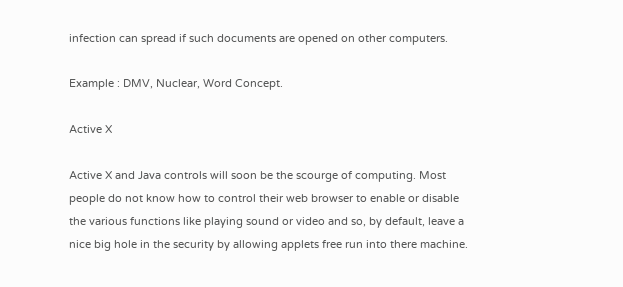infection can spread if such documents are opened on other computers.

Example : DMV, Nuclear, Word Concept.

Active X

Active X and Java controls will soon be the scourge of computing. Most people do not know how to control their web browser to enable or disable the various functions like playing sound or video and so, by default, leave a nice big hole in the security by allowing applets free run into there machine.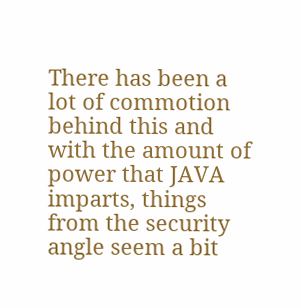There has been a lot of commotion behind this and with the amount of power that JAVA imparts, things from the security angle seem a bit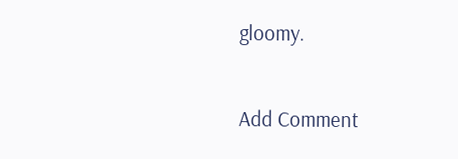gloomy.

Add Comment